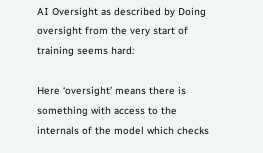AI Oversight as described by Doing oversight from the very start of training seems hard:

Here ‘oversight’ means there is something with access to the internals of the model which checks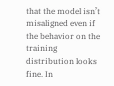that the model isn’t misaligned even if the behavior on the training distribution looks fine. In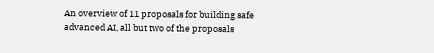An overview of 11 proposals for building safe advanced AI, all but two of the proposals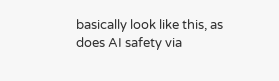basically look like this, as does AI safety via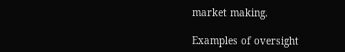market making.

Examples of oversight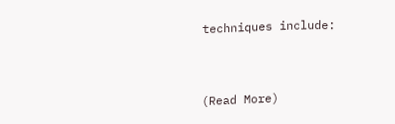techniques include:


(Read More)